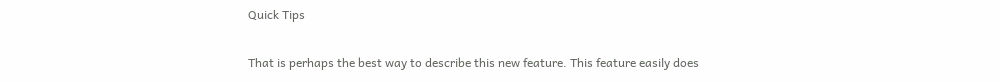Quick Tips


That is perhaps the best way to describe this new feature. This feature easily does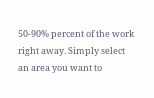50-90% percent of the work right away. Simply select an area you want to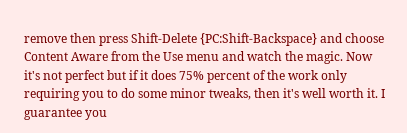remove then press Shift-Delete {PC:Shift-Backspace} and choose Content Aware from the Use menu and watch the magic. Now it's not perfect but if it does 75% percent of the work only requiring you to do some minor tweaks, then it's well worth it. I guarantee you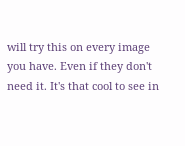will try this on every image you have. Even if they don't need it. It's that cool to see in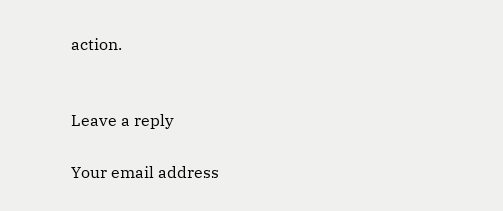action.


Leave a reply

Your email address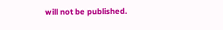will not be published.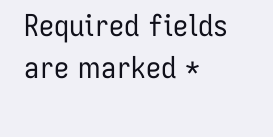Required fields are marked *